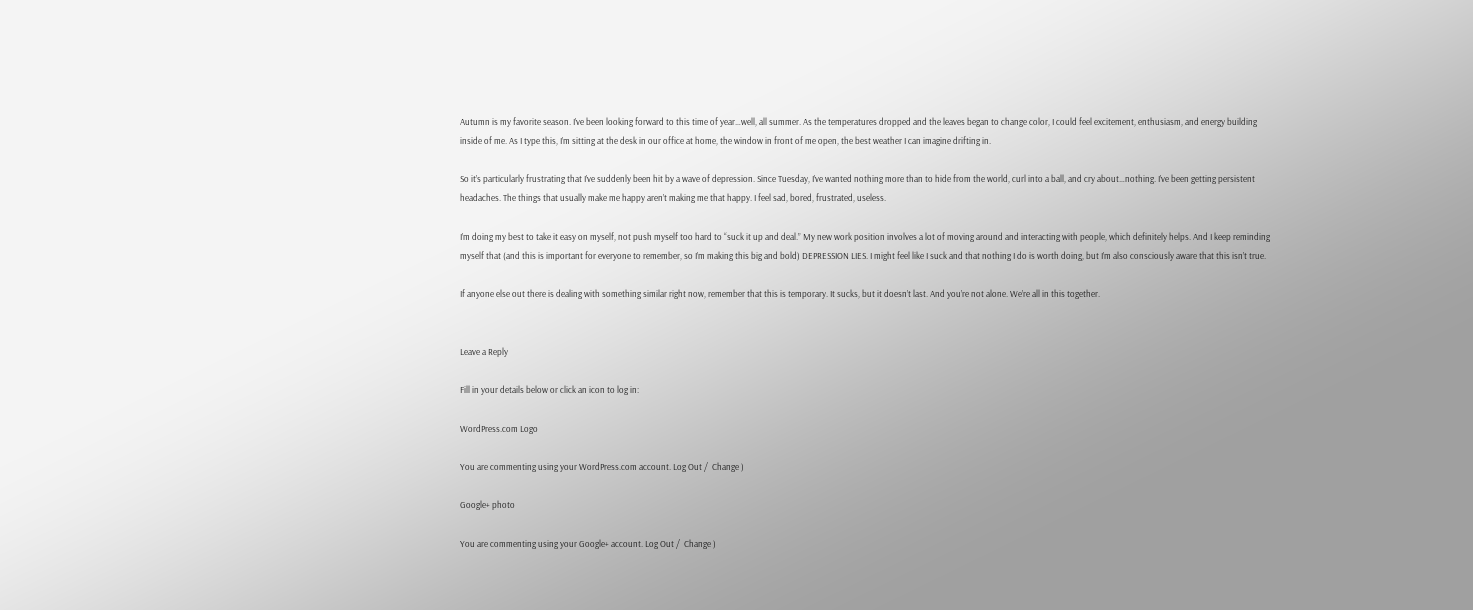Autumn is my favorite season. I’ve been looking forward to this time of year…well, all summer. As the temperatures dropped and the leaves began to change color, I could feel excitement, enthusiasm, and energy building inside of me. As I type this, I’m sitting at the desk in our office at home, the window in front of me open, the best weather I can imagine drifting in.

So it’s particularly frustrating that I’ve suddenly been hit by a wave of depression. Since Tuesday, I’ve wanted nothing more than to hide from the world, curl into a ball, and cry about…nothing. I’ve been getting persistent headaches. The things that usually make me happy aren’t making me that happy. I feel sad, bored, frustrated, useless.

I’m doing my best to take it easy on myself, not push myself too hard to “suck it up and deal.” My new work position involves a lot of moving around and interacting with people, which definitely helps. And I keep reminding myself that (and this is important for everyone to remember, so I’m making this big and bold) DEPRESSION LIES. I might feel like I suck and that nothing I do is worth doing, but I’m also consciously aware that this isn’t true.

If anyone else out there is dealing with something similar right now, remember that this is temporary. It sucks, but it doesn’t last. And you’re not alone. We’re all in this together.


Leave a Reply

Fill in your details below or click an icon to log in:

WordPress.com Logo

You are commenting using your WordPress.com account. Log Out /  Change )

Google+ photo

You are commenting using your Google+ account. Log Out /  Change )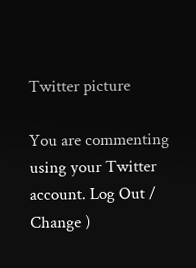Twitter picture

You are commenting using your Twitter account. Log Out /  Change )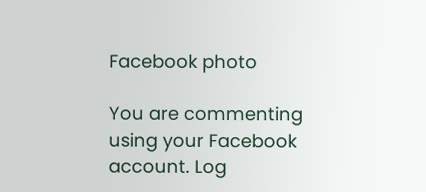Facebook photo

You are commenting using your Facebook account. Log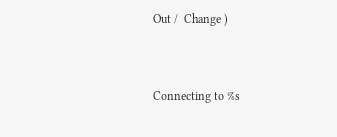Out /  Change )


Connecting to %s